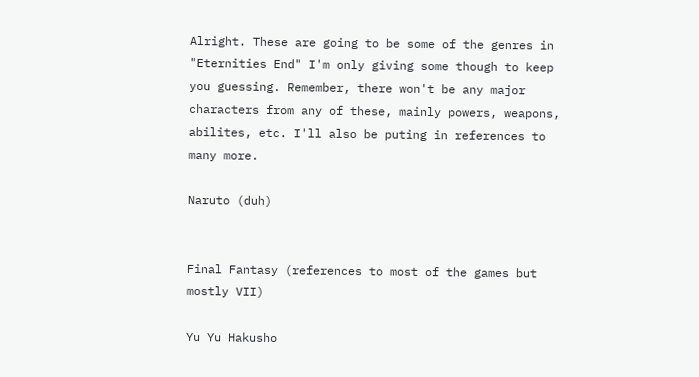Alright. These are going to be some of the genres in "Eternities End" I'm only giving some though to keep you guessing. Remember, there won't be any major characters from any of these, mainly powers, weapons, abilites, etc. I'll also be puting in references to many more.

Naruto (duh)


Final Fantasy (references to most of the games but mostly VII)

Yu Yu Hakusho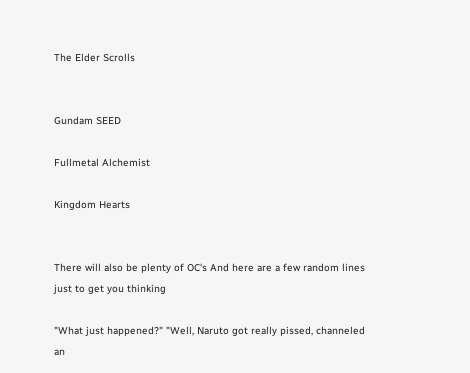The Elder Scrolls


Gundam SEED

Fullmetal Alchemist

Kingdom Hearts


There will also be plenty of OC's And here are a few random lines just to get you thinking

"What just happened?" "Well, Naruto got really pissed, channeled an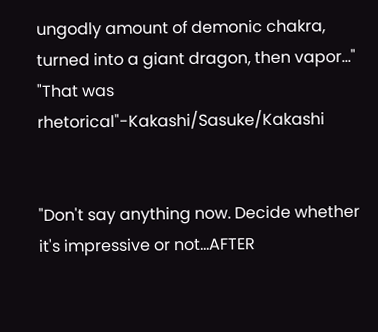ungodly amount of demonic chakra, turned into a giant dragon, then vapor..." "That was rhetorical"-Kakashi/Sasuke/Kakashi


"Don't say anything now. Decide whether it's impressive or not...AFTER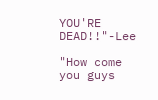YOU'RE DEAD!!"-Lee

"How come you guys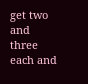get two and three each and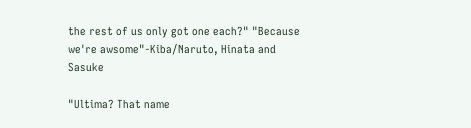the rest of us only got one each?" "Because we're awsome"-Kiba/Naruto, Hinata and Sasuke

"Ultima? That name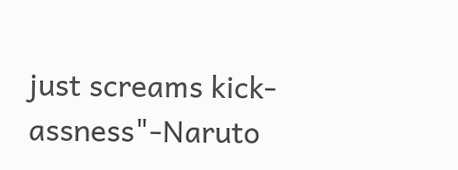just screams kick-assness"-Naruto